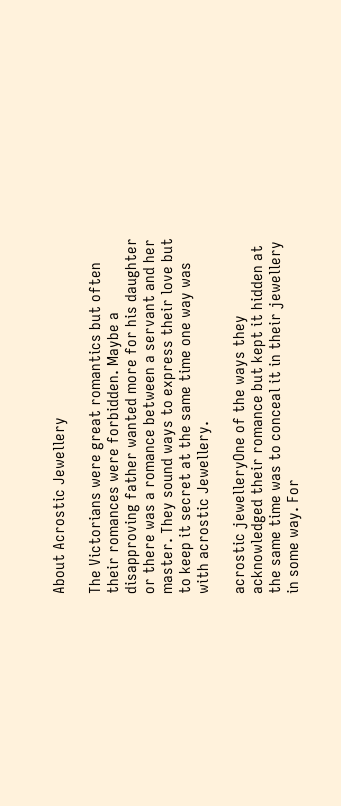About Acrostic Jewellery

The Victorians were great romantics but often their romances were forbidden. Maybe a disapproving father wanted more for his daughter or there was a romance between a servant and her master. They sound ways to express their love but to keep it secret at the same time one way was with acrostic Jewellery.

acrostic jewelleryOne of the ways they acknowledged their romance but kept it hidden at the same time was to conceal it in their jewellery in some way. For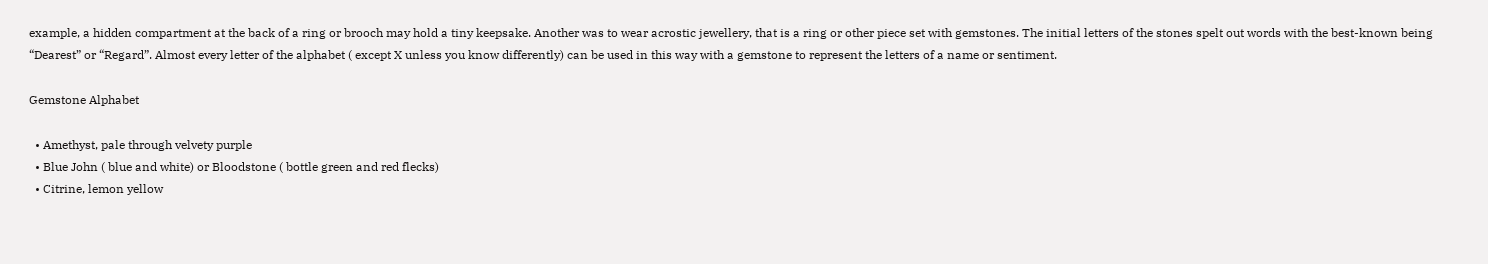example, a hidden compartment at the back of a ring or brooch may hold a tiny keepsake. Another was to wear acrostic jewellery, that is a ring or other piece set with gemstones. The initial letters of the stones spelt out words with the best-known being “Dearest” or “Regard”. Almost every letter of the alphabet ( except X unless you know differently) can be used in this way with a gemstone to represent the letters of a name or sentiment.

Gemstone Alphabet

  • Amethyst, pale through velvety purple
  • Blue John ( blue and white) or Bloodstone ( bottle green and red flecks)
  • Citrine, lemon yellow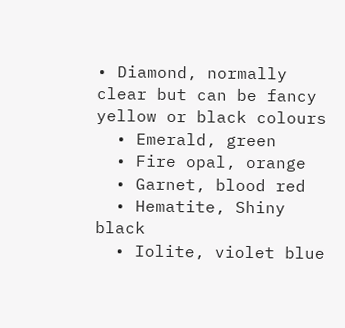• Diamond, normally clear but can be fancy yellow or black colours
  • Emerald, green
  • Fire opal, orange
  • Garnet, blood red
  • Hematite, Shiny black
  • Iolite, violet blue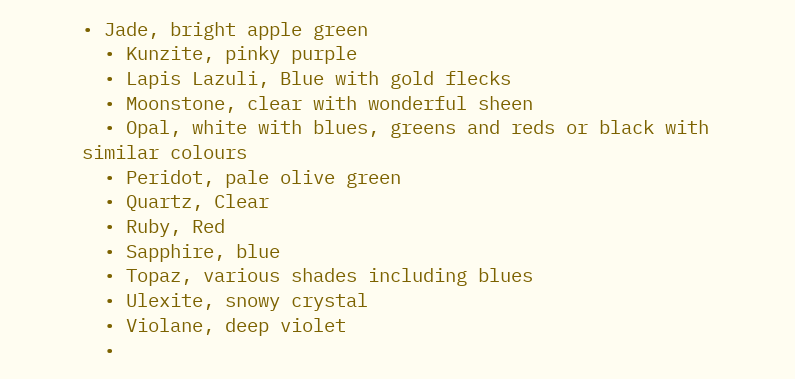• Jade, bright apple green
  • Kunzite, pinky purple
  • Lapis Lazuli, Blue with gold flecks
  • Moonstone, clear with wonderful sheen
  • Opal, white with blues, greens and reds or black with similar colours
  • Peridot, pale olive green
  • Quartz, Clear
  • Ruby, Red
  • Sapphire, blue
  • Topaz, various shades including blues
  • Ulexite, snowy crystal
  • Violane, deep violet
  •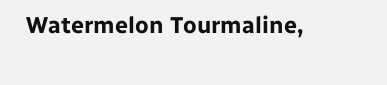Watermelon Tourmaline,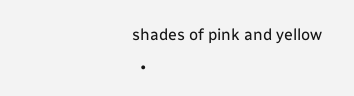shades of pink and yellow
  •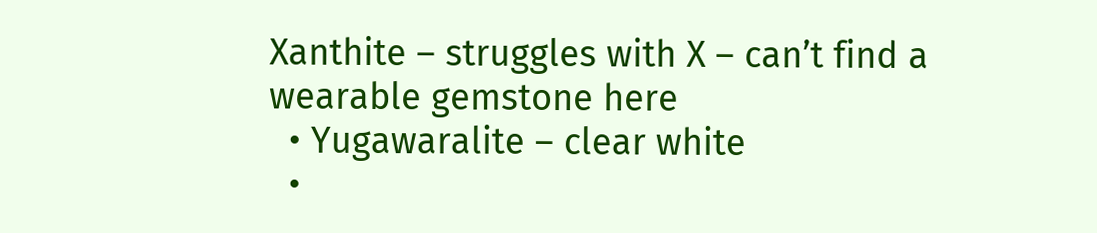Xanthite – struggles with X – can’t find a wearable gemstone here
  • Yugawaralite – clear white
  •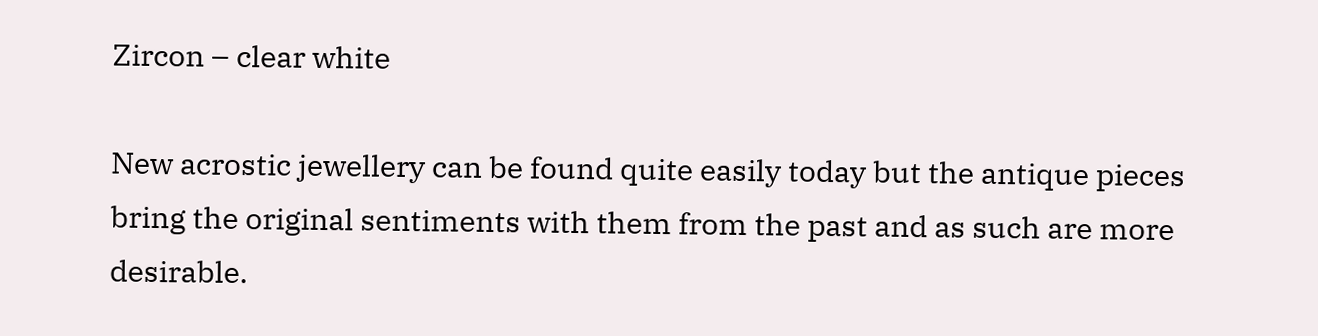Zircon – clear white

New acrostic jewellery can be found quite easily today but the antique pieces bring the original sentiments with them from the past and as such are more desirable.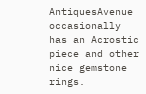AntiquesAvenue occasionally has an Acrostic piece and other nice gemstone rings.